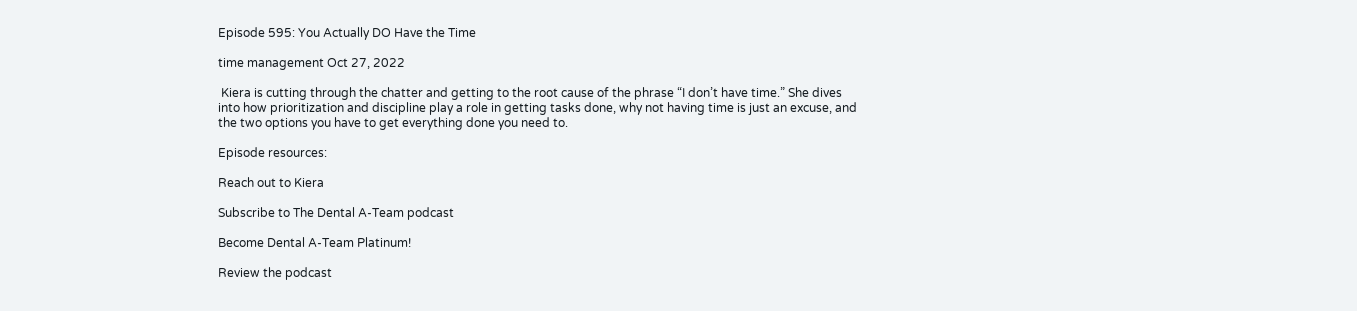Episode 595: You Actually DO Have the Time

time management Oct 27, 2022

 Kiera is cutting through the chatter and getting to the root cause of the phrase “I don’t have time.” She dives into how prioritization and discipline play a role in getting tasks done, why not having time is just an excuse, and the two options you have to get everything done you need to.

Episode resources:

Reach out to Kiera

Subscribe to The Dental A-Team podcast

Become Dental A-Team Platinum!

Review the podcast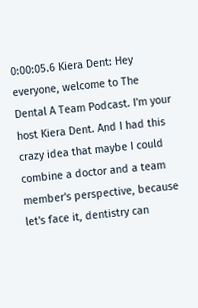0:00:05.6 Kiera Dent: Hey everyone, welcome to The Dental A Team Podcast. I'm your host Kiera Dent. And I had this crazy idea that maybe I could combine a doctor and a team member's perspective, because let's face it, dentistry can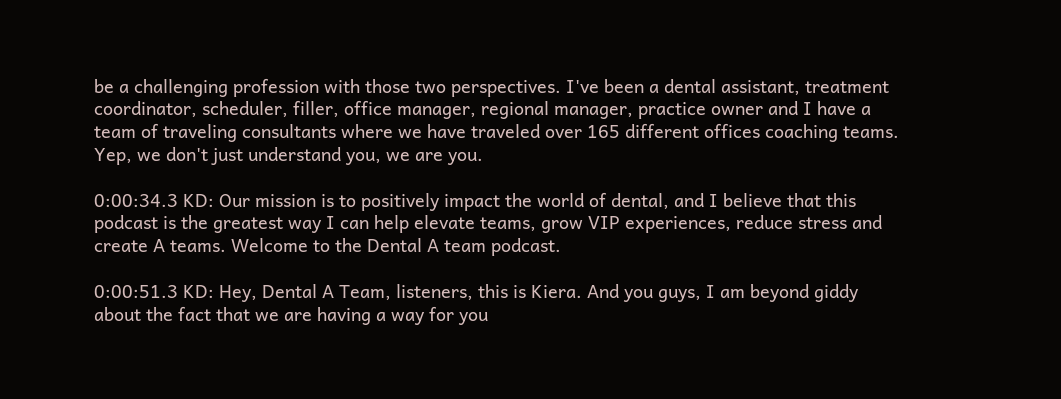be a challenging profession with those two perspectives. I've been a dental assistant, treatment coordinator, scheduler, filler, office manager, regional manager, practice owner and I have a team of traveling consultants where we have traveled over 165 different offices coaching teams. Yep, we don't just understand you, we are you.

0:00:34.3 KD: Our mission is to positively impact the world of dental, and I believe that this podcast is the greatest way I can help elevate teams, grow VIP experiences, reduce stress and create A teams. Welcome to the Dental A team podcast.

0:00:51.3 KD: Hey, Dental A Team, listeners, this is Kiera. And you guys, I am beyond giddy about the fact that we are having a way for you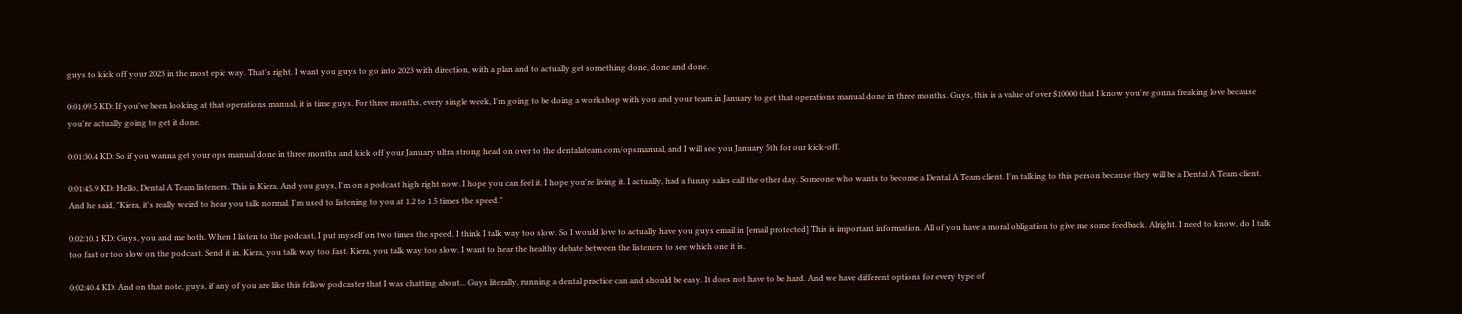guys to kick off your 2023 in the most epic way. That's right. I want you guys to go into 2023 with direction, with a plan and to actually get something done, done and done.

0:01:09.5 KD: If you've been looking at that operations manual, it is time guys. For three months, every single week, I'm going to be doing a workshop with you and your team in January to get that operations manual done in three months. Guys, this is a value of over $10000 that I know you're gonna freaking love because you're actually going to get it done.

0:01:30.4 KD: So if you wanna get your ops manual done in three months and kick off your January ultra strong head on over to the dentalateam.com/opsmanual, and I will see you January 5th for our kick-off.

0:01:45.9 KD: Hello, Dental A Team listeners. This is Kiera. And you guys, I'm on a podcast high right now. I hope you can feel it. I hope you're living it. I actually, had a funny sales call the other day. Someone who wants to become a Dental A Team client. I'm talking to this person because they will be a Dental A Team client. And he said, "Kiera, it's really weird to hear you talk normal. I'm used to listening to you at 1.2 to 1.5 times the speed."

0:02:10.1 KD: Guys, you and me both. When I listen to the podcast, I put myself on two times the speed. I think I talk way too slow. So I would love to actually have you guys email in [email protected] This is important information. All of you have a moral obligation to give me some feedback. Alright. I need to know, do I talk too fast or too slow on the podcast. Send it in. Kiera, you talk way too fast. Kiera, you talk way too slow. I want to hear the healthy debate between the listeners to see which one it is.

0:02:40.4 KD: And on that note, guys, if any of you are like this fellow podcaster that I was chatting about... Guys literally, running a dental practice can and should be easy. It does not have to be hard. And we have different options for every type of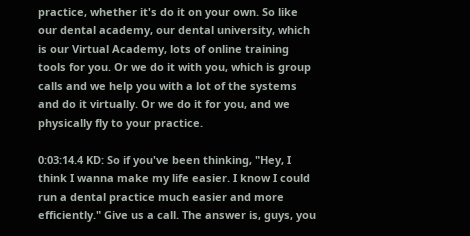practice, whether it's do it on your own. So like our dental academy, our dental university, which is our Virtual Academy, lots of online training tools for you. Or we do it with you, which is group calls and we help you with a lot of the systems and do it virtually. Or we do it for you, and we physically fly to your practice.

0:03:14.4 KD: So if you've been thinking, "Hey, I think I wanna make my life easier. I know I could run a dental practice much easier and more efficiently." Give us a call. The answer is, guys, you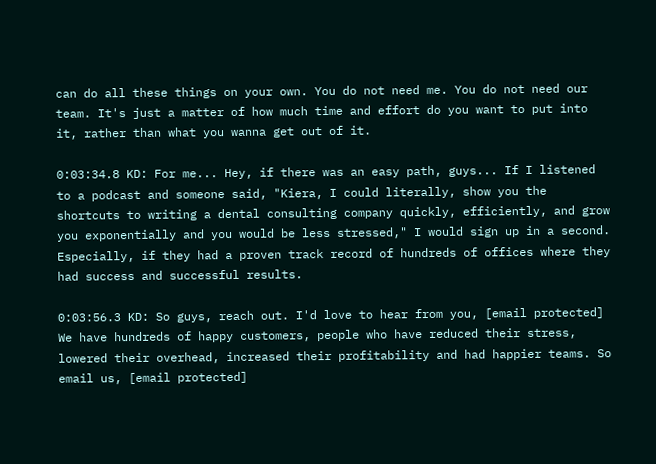can do all these things on your own. You do not need me. You do not need our team. It's just a matter of how much time and effort do you want to put into it, rather than what you wanna get out of it.

0:03:34.8 KD: For me... Hey, if there was an easy path, guys... If I listened to a podcast and someone said, "Kiera, I could literally, show you the shortcuts to writing a dental consulting company quickly, efficiently, and grow you exponentially and you would be less stressed," I would sign up in a second. Especially, if they had a proven track record of hundreds of offices where they had success and successful results.

0:03:56.3 KD: So guys, reach out. I'd love to hear from you, [email protected] We have hundreds of happy customers, people who have reduced their stress, lowered their overhead, increased their profitability and had happier teams. So email us, [email protected]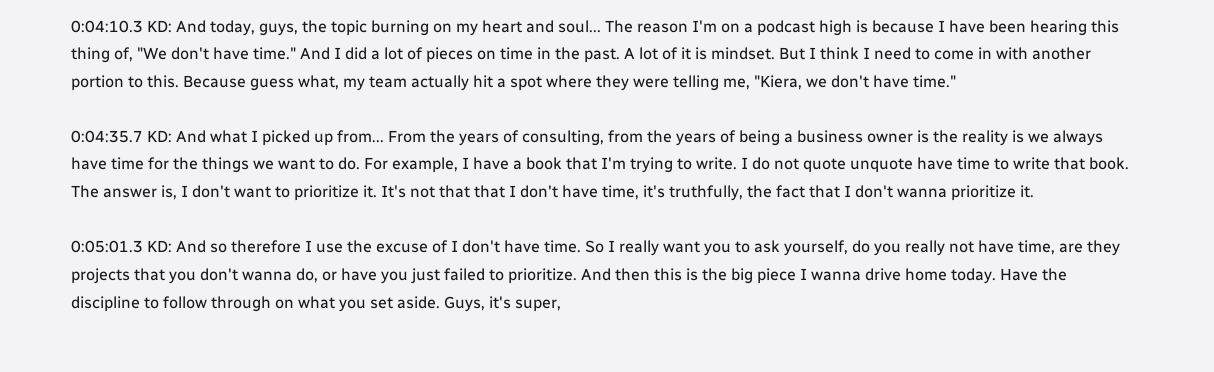0:04:10.3 KD: And today, guys, the topic burning on my heart and soul... The reason I'm on a podcast high is because I have been hearing this thing of, "We don't have time." And I did a lot of pieces on time in the past. A lot of it is mindset. But I think I need to come in with another portion to this. Because guess what, my team actually hit a spot where they were telling me, "Kiera, we don't have time."

0:04:35.7 KD: And what I picked up from... From the years of consulting, from the years of being a business owner is the reality is we always have time for the things we want to do. For example, I have a book that I'm trying to write. I do not quote unquote have time to write that book. The answer is, I don't want to prioritize it. It's not that that I don't have time, it's truthfully, the fact that I don't wanna prioritize it.

0:05:01.3 KD: And so therefore I use the excuse of I don't have time. So I really want you to ask yourself, do you really not have time, are they projects that you don't wanna do, or have you just failed to prioritize. And then this is the big piece I wanna drive home today. Have the discipline to follow through on what you set aside. Guys, it's super,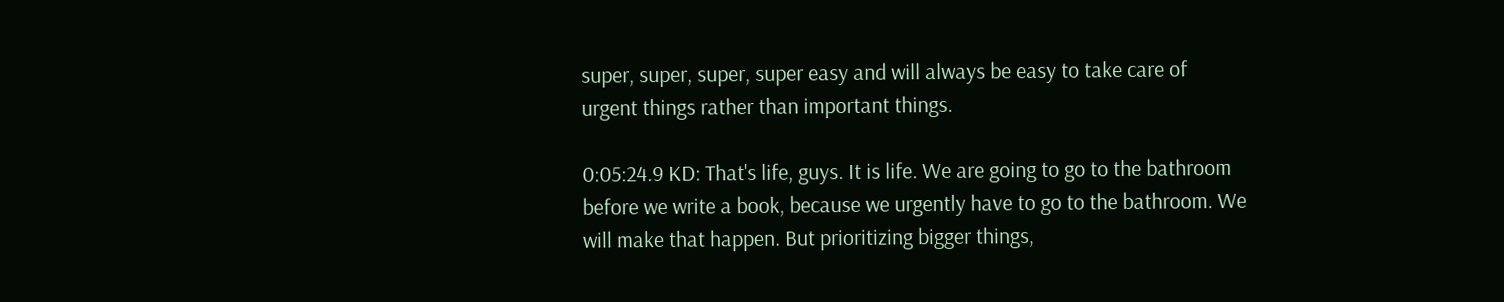super, super, super, super easy and will always be easy to take care of urgent things rather than important things.

0:05:24.9 KD: That's life, guys. It is life. We are going to go to the bathroom before we write a book, because we urgently have to go to the bathroom. We will make that happen. But prioritizing bigger things,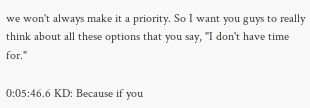we won't always make it a priority. So I want you guys to really think about all these options that you say, "I don't have time for."

0:05:46.6 KD: Because if you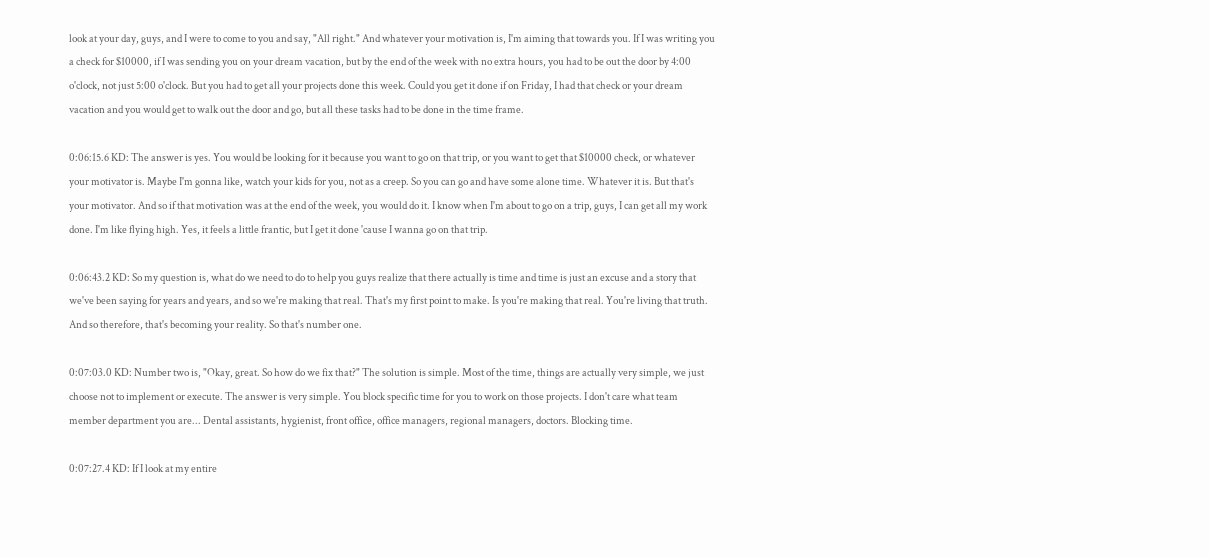look at your day, guys, and I were to come to you and say, "All right." And whatever your motivation is, I'm aiming that towards you. If I was writing you a check for $10000, if I was sending you on your dream vacation, but by the end of the week with no extra hours, you had to be out the door by 4:00 o'clock, not just 5:00 o'clock. But you had to get all your projects done this week. Could you get it done if on Friday, I had that check or your dream vacation and you would get to walk out the door and go, but all these tasks had to be done in the time frame.

0:06:15.6 KD: The answer is yes. You would be looking for it because you want to go on that trip, or you want to get that $10000 check, or whatever your motivator is. Maybe I'm gonna like, watch your kids for you, not as a creep. So you can go and have some alone time. Whatever it is. But that's your motivator. And so if that motivation was at the end of the week, you would do it. I know when I'm about to go on a trip, guys, I can get all my work done. I'm like flying high. Yes, it feels a little frantic, but I get it done 'cause I wanna go on that trip.

0:06:43.2 KD: So my question is, what do we need to do to help you guys realize that there actually is time and time is just an excuse and a story that we've been saying for years and years, and so we're making that real. That's my first point to make. Is you're making that real. You're living that truth. And so therefore, that's becoming your reality. So that's number one.

0:07:03.0 KD: Number two is, "Okay, great. So how do we fix that?" The solution is simple. Most of the time, things are actually very simple, we just choose not to implement or execute. The answer is very simple. You block specific time for you to work on those projects. I don't care what team member department you are... Dental assistants, hygienist, front office, office managers, regional managers, doctors. Blocking time.

0:07:27.4 KD: If I look at my entire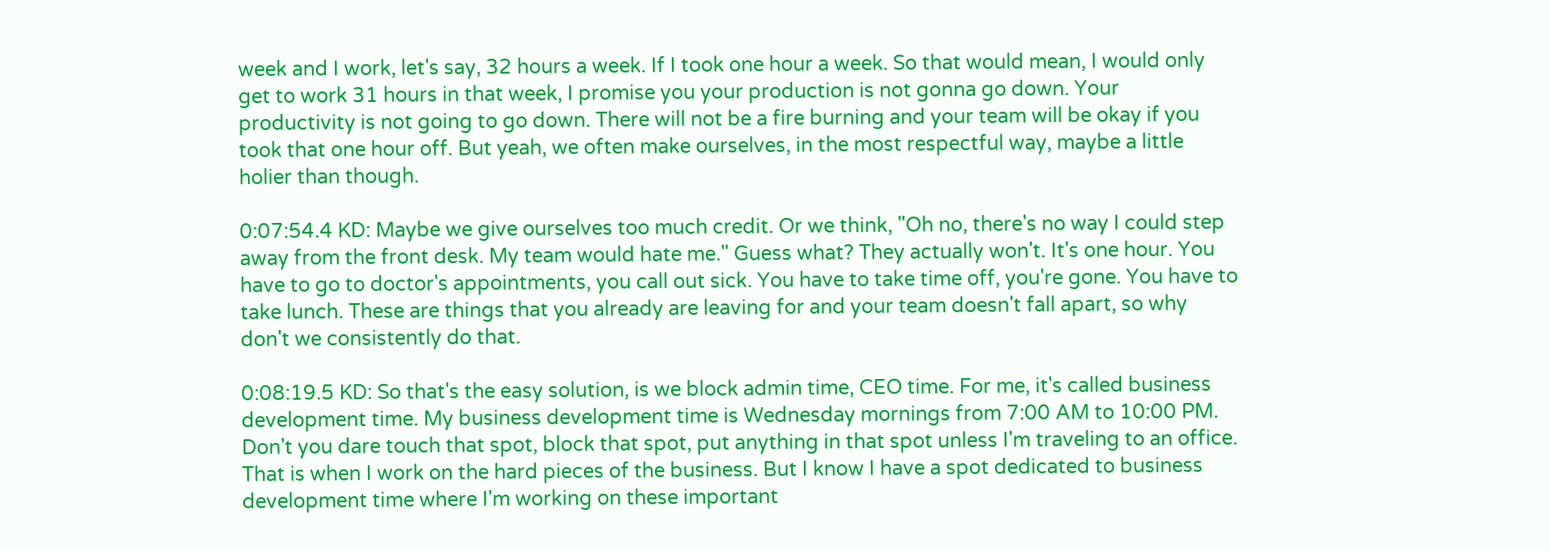week and I work, let's say, 32 hours a week. If I took one hour a week. So that would mean, I would only get to work 31 hours in that week, I promise you your production is not gonna go down. Your productivity is not going to go down. There will not be a fire burning and your team will be okay if you took that one hour off. But yeah, we often make ourselves, in the most respectful way, maybe a little holier than though.

0:07:54.4 KD: Maybe we give ourselves too much credit. Or we think, "Oh no, there's no way I could step away from the front desk. My team would hate me." Guess what? They actually won't. It's one hour. You have to go to doctor's appointments, you call out sick. You have to take time off, you're gone. You have to take lunch. These are things that you already are leaving for and your team doesn't fall apart, so why don't we consistently do that.

0:08:19.5 KD: So that's the easy solution, is we block admin time, CEO time. For me, it's called business development time. My business development time is Wednesday mornings from 7:00 AM to 10:00 PM. Don't you dare touch that spot, block that spot, put anything in that spot unless I'm traveling to an office. That is when I work on the hard pieces of the business. But I know I have a spot dedicated to business development time where I'm working on these important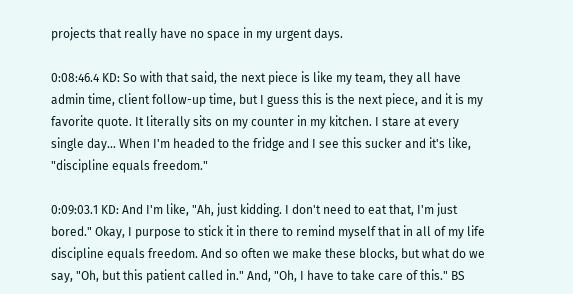projects that really have no space in my urgent days.

0:08:46.4 KD: So with that said, the next piece is like my team, they all have admin time, client follow-up time, but I guess this is the next piece, and it is my favorite quote. It literally sits on my counter in my kitchen. I stare at every single day... When I'm headed to the fridge and I see this sucker and it's like, "discipline equals freedom."

0:09:03.1 KD: And I'm like, "Ah, just kidding. I don't need to eat that, I'm just bored." Okay, I purpose to stick it in there to remind myself that in all of my life discipline equals freedom. And so often we make these blocks, but what do we say, "Oh, but this patient called in." And, "Oh, I have to take care of this." BS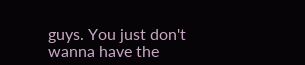guys. You just don't wanna have the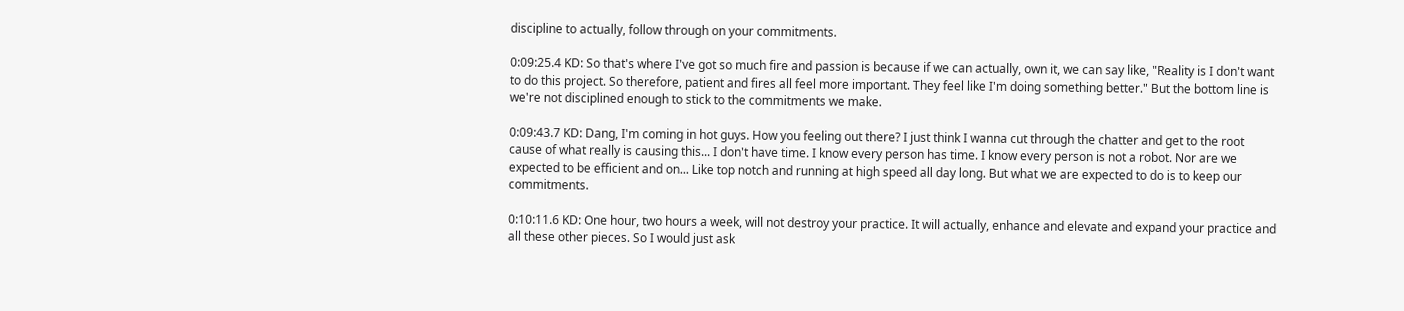discipline to actually, follow through on your commitments.

0:09:25.4 KD: So that's where I've got so much fire and passion is because if we can actually, own it, we can say like, "Reality is I don't want to do this project. So therefore, patient and fires all feel more important. They feel like I'm doing something better." But the bottom line is we're not disciplined enough to stick to the commitments we make.

0:09:43.7 KD: Dang, I'm coming in hot guys. How you feeling out there? I just think I wanna cut through the chatter and get to the root cause of what really is causing this... I don't have time. I know every person has time. I know every person is not a robot. Nor are we expected to be efficient and on... Like top notch and running at high speed all day long. But what we are expected to do is to keep our commitments.

0:10:11.6 KD: One hour, two hours a week, will not destroy your practice. It will actually, enhance and elevate and expand your practice and all these other pieces. So I would just ask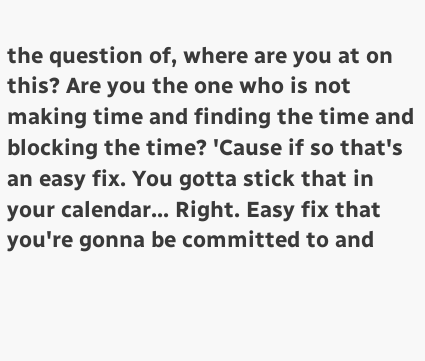the question of, where are you at on this? Are you the one who is not making time and finding the time and blocking the time? 'Cause if so that's an easy fix. You gotta stick that in your calendar... Right. Easy fix that you're gonna be committed to and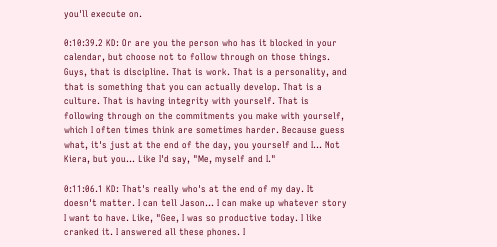you'll execute on.

0:10:39.2 KD: Or are you the person who has it blocked in your calendar, but choose not to follow through on those things. Guys, that is discipline. That is work. That is a personality, and that is something that you can actually develop. That is a culture. That is having integrity with yourself. That is following through on the commitments you make with yourself, which I often times think are sometimes harder. Because guess what, it's just at the end of the day, you yourself and I... Not Kiera, but you... Like I'd say, "Me, myself and I."

0:11:06.1 KD: That's really who's at the end of my day. It doesn't matter. I can tell Jason... I can make up whatever story I want to have. Like, "Gee, I was so productive today. I like cranked it. I answered all these phones. I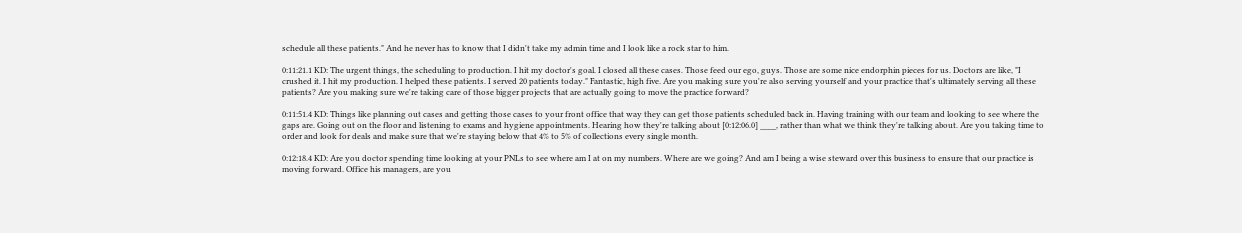schedule all these patients." And he never has to know that I didn't take my admin time and I look like a rock star to him.

0:11:21.1 KD: The urgent things, the scheduling to production. I hit my doctor's goal. I closed all these cases. Those feed our ego, guys. Those are some nice endorphin pieces for us. Doctors are like, "I crushed it. I hit my production. I helped these patients. I served 20 patients today." Fantastic, high five. Are you making sure you're also serving yourself and your practice that's ultimately serving all these patients? Are you making sure we're taking care of those bigger projects that are actually going to move the practice forward?

0:11:51.4 KD: Things like planning out cases and getting those cases to your front office that way they can get those patients scheduled back in. Having training with our team and looking to see where the gaps are. Going out on the floor and listening to exams and hygiene appointments. Hearing how they're talking about [0:12:06.0] ____, rather than what we think they're talking about. Are you taking time to order and look for deals and make sure that we're staying below that 4% to 5% of collections every single month.

0:12:18.4 KD: Are you doctor spending time looking at your PNLs to see where am I at on my numbers. Where are we going? And am I being a wise steward over this business to ensure that our practice is moving forward. Office his managers, are you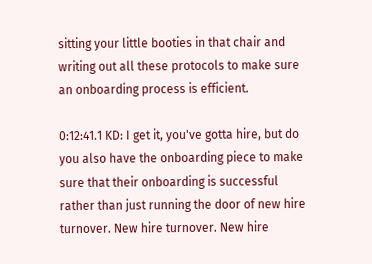sitting your little booties in that chair and writing out all these protocols to make sure an onboarding process is efficient.

0:12:41.1 KD: I get it, you've gotta hire, but do you also have the onboarding piece to make sure that their onboarding is successful rather than just running the door of new hire turnover. New hire turnover. New hire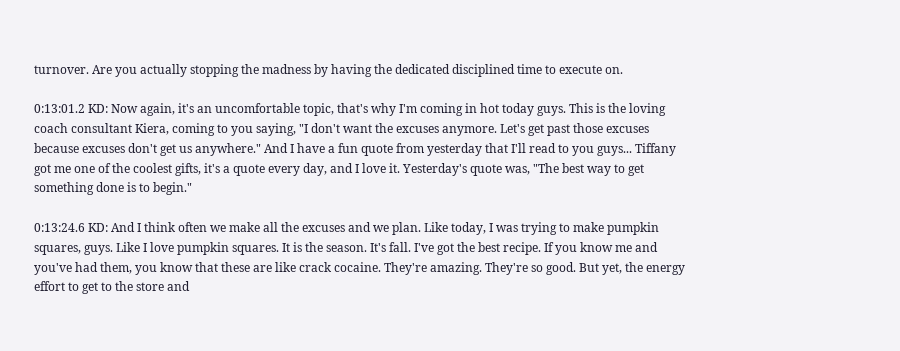turnover. Are you actually stopping the madness by having the dedicated disciplined time to execute on.

0:13:01.2 KD: Now again, it's an uncomfortable topic, that's why I'm coming in hot today guys. This is the loving coach consultant Kiera, coming to you saying, "I don't want the excuses anymore. Let's get past those excuses because excuses don't get us anywhere." And I have a fun quote from yesterday that I'll read to you guys... Tiffany got me one of the coolest gifts, it's a quote every day, and I love it. Yesterday's quote was, "The best way to get something done is to begin."

0:13:24.6 KD: And I think often we make all the excuses and we plan. Like today, I was trying to make pumpkin squares, guys. Like I love pumpkin squares. It is the season. It's fall. I've got the best recipe. If you know me and you've had them, you know that these are like crack cocaine. They're amazing. They're so good. But yet, the energy effort to get to the store and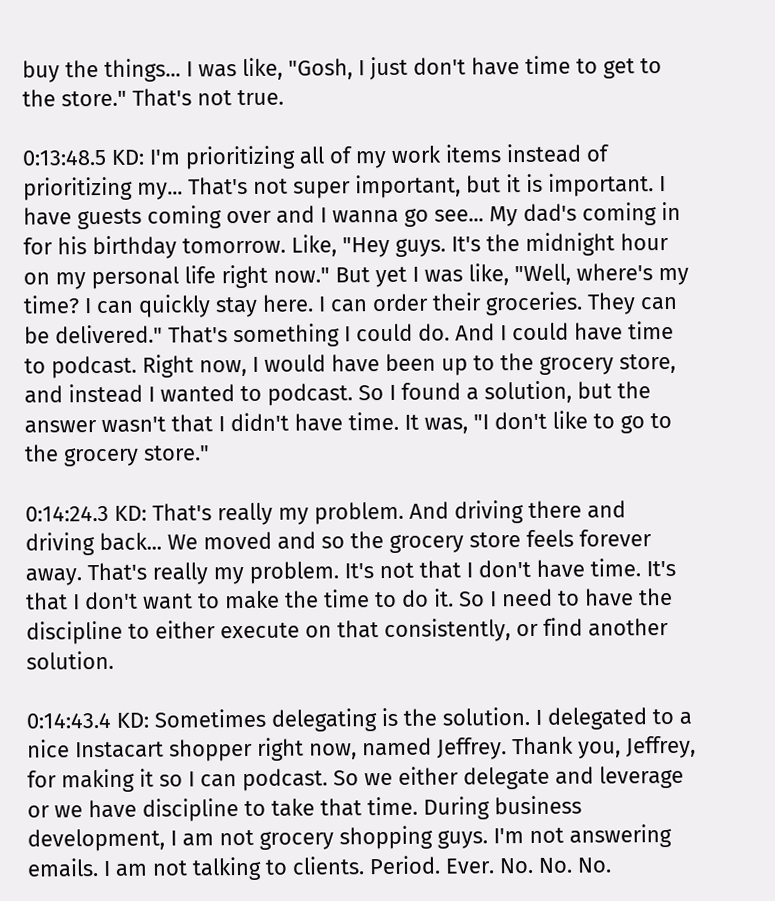buy the things... I was like, "Gosh, I just don't have time to get to the store." That's not true.

0:13:48.5 KD: I'm prioritizing all of my work items instead of prioritizing my... That's not super important, but it is important. I have guests coming over and I wanna go see... My dad's coming in for his birthday tomorrow. Like, "Hey guys. It's the midnight hour on my personal life right now." But yet I was like, "Well, where's my time? I can quickly stay here. I can order their groceries. They can be delivered." That's something I could do. And I could have time to podcast. Right now, I would have been up to the grocery store, and instead I wanted to podcast. So I found a solution, but the answer wasn't that I didn't have time. It was, "I don't like to go to the grocery store."

0:14:24.3 KD: That's really my problem. And driving there and driving back... We moved and so the grocery store feels forever away. That's really my problem. It's not that I don't have time. It's that I don't want to make the time to do it. So I need to have the discipline to either execute on that consistently, or find another solution.

0:14:43.4 KD: Sometimes delegating is the solution. I delegated to a nice Instacart shopper right now, named Jeffrey. Thank you, Jeffrey, for making it so I can podcast. So we either delegate and leverage or we have discipline to take that time. During business development, I am not grocery shopping guys. I'm not answering emails. I am not talking to clients. Period. Ever. No. No. No.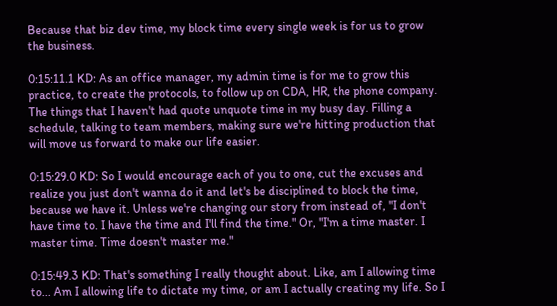Because that biz dev time, my block time every single week is for us to grow the business.

0:15:11.1 KD: As an office manager, my admin time is for me to grow this practice, to create the protocols, to follow up on CDA, HR, the phone company. The things that I haven't had quote unquote time in my busy day. Filling a schedule, talking to team members, making sure we're hitting production that will move us forward to make our life easier.

0:15:29.0 KD: So I would encourage each of you to one, cut the excuses and realize you just don't wanna do it and let's be disciplined to block the time, because we have it. Unless we're changing our story from instead of, "I don't have time to. I have the time and I'll find the time." Or, "I'm a time master. I master time. Time doesn't master me."

0:15:49.3 KD: That's something I really thought about. Like, am I allowing time to... Am I allowing life to dictate my time, or am I actually creating my life. So I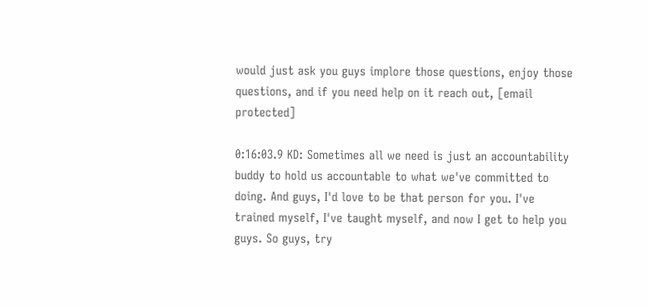would just ask you guys implore those questions, enjoy those questions, and if you need help on it reach out, [email protected]

0:16:03.9 KD: Sometimes all we need is just an accountability buddy to hold us accountable to what we've committed to doing. And guys, I'd love to be that person for you. I've trained myself, I've taught myself, and now I get to help you guys. So guys, try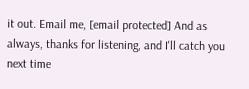it out. Email me, [email protected] And as always, thanks for listening, and I'll catch you next time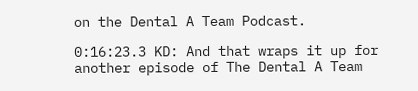on the Dental A Team Podcast.

0:16:23.3 KD: And that wraps it up for another episode of The Dental A Team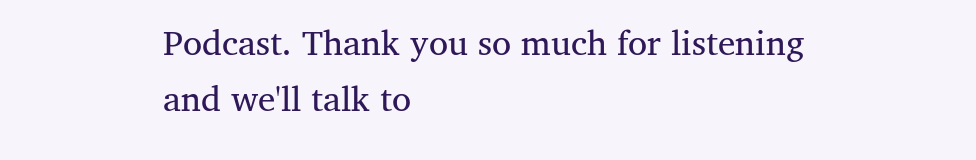Podcast. Thank you so much for listening and we'll talk to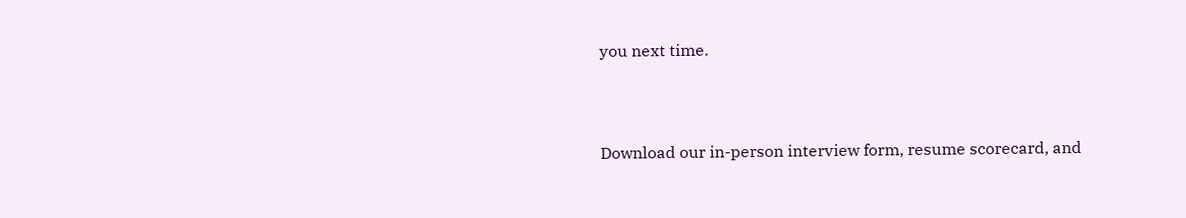you next time.



Download our in-person interview form, resume scorecard, and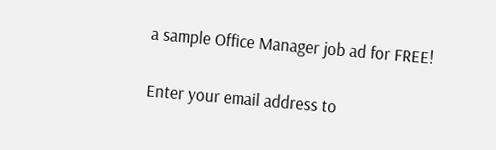a sample Office Manager job ad for FREE!

Enter your email address to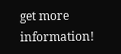get more information!